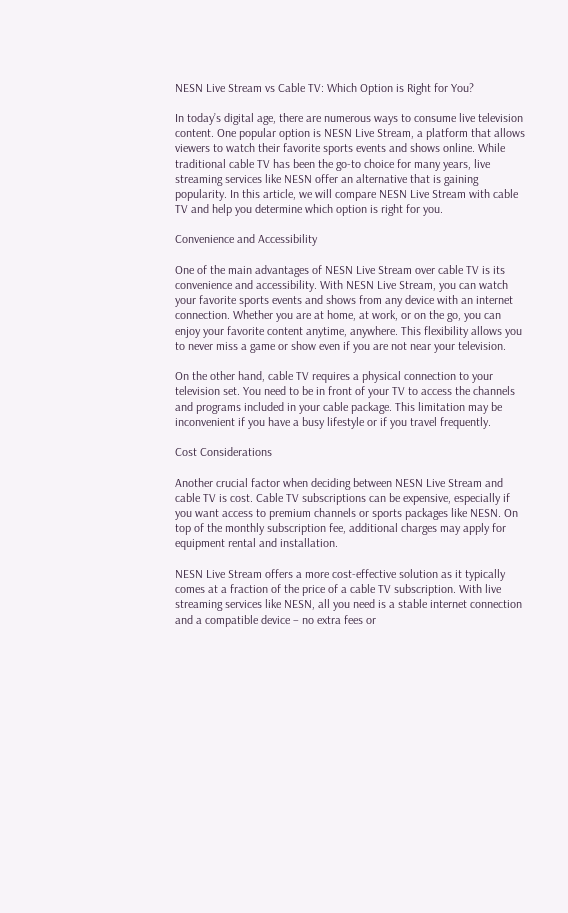NESN Live Stream vs Cable TV: Which Option is Right for You?

In today’s digital age, there are numerous ways to consume live television content. One popular option is NESN Live Stream, a platform that allows viewers to watch their favorite sports events and shows online. While traditional cable TV has been the go-to choice for many years, live streaming services like NESN offer an alternative that is gaining popularity. In this article, we will compare NESN Live Stream with cable TV and help you determine which option is right for you.

Convenience and Accessibility

One of the main advantages of NESN Live Stream over cable TV is its convenience and accessibility. With NESN Live Stream, you can watch your favorite sports events and shows from any device with an internet connection. Whether you are at home, at work, or on the go, you can enjoy your favorite content anytime, anywhere. This flexibility allows you to never miss a game or show even if you are not near your television.

On the other hand, cable TV requires a physical connection to your television set. You need to be in front of your TV to access the channels and programs included in your cable package. This limitation may be inconvenient if you have a busy lifestyle or if you travel frequently.

Cost Considerations

Another crucial factor when deciding between NESN Live Stream and cable TV is cost. Cable TV subscriptions can be expensive, especially if you want access to premium channels or sports packages like NESN. On top of the monthly subscription fee, additional charges may apply for equipment rental and installation.

NESN Live Stream offers a more cost-effective solution as it typically comes at a fraction of the price of a cable TV subscription. With live streaming services like NESN, all you need is a stable internet connection and a compatible device – no extra fees or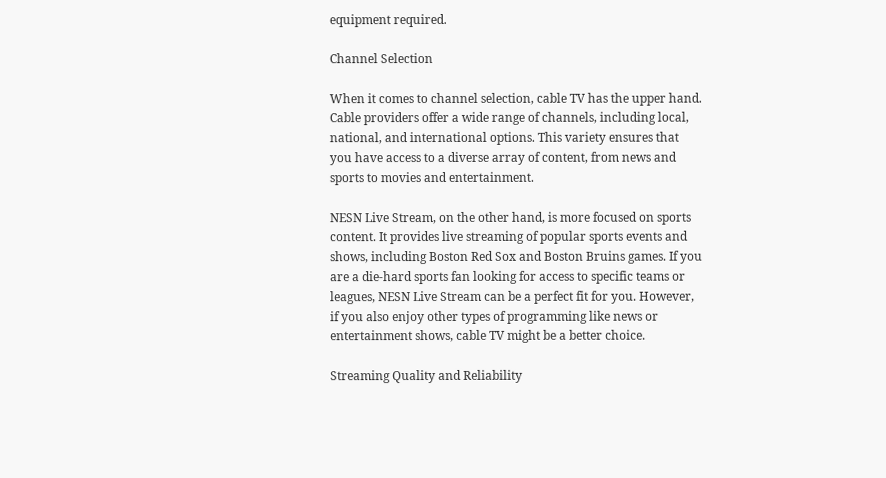equipment required.

Channel Selection

When it comes to channel selection, cable TV has the upper hand. Cable providers offer a wide range of channels, including local, national, and international options. This variety ensures that you have access to a diverse array of content, from news and sports to movies and entertainment.

NESN Live Stream, on the other hand, is more focused on sports content. It provides live streaming of popular sports events and shows, including Boston Red Sox and Boston Bruins games. If you are a die-hard sports fan looking for access to specific teams or leagues, NESN Live Stream can be a perfect fit for you. However, if you also enjoy other types of programming like news or entertainment shows, cable TV might be a better choice.

Streaming Quality and Reliability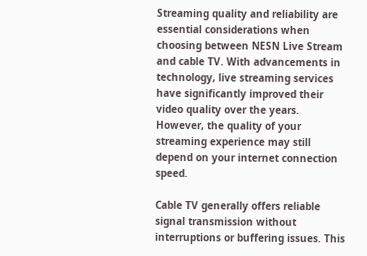Streaming quality and reliability are essential considerations when choosing between NESN Live Stream and cable TV. With advancements in technology, live streaming services have significantly improved their video quality over the years. However, the quality of your streaming experience may still depend on your internet connection speed.

Cable TV generally offers reliable signal transmission without interruptions or buffering issues. This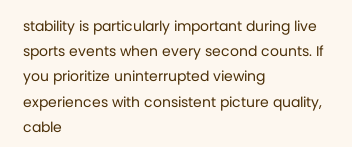stability is particularly important during live sports events when every second counts. If you prioritize uninterrupted viewing experiences with consistent picture quality, cable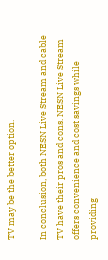TV may be the better option.

In conclusion, both NESN Live Stream and cable TV have their pros and cons. NESN Live Stream offers convenience and cost savings while providing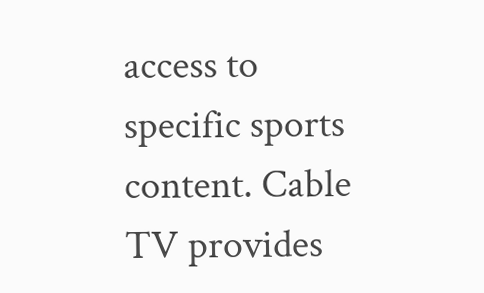access to specific sports content. Cable TV provides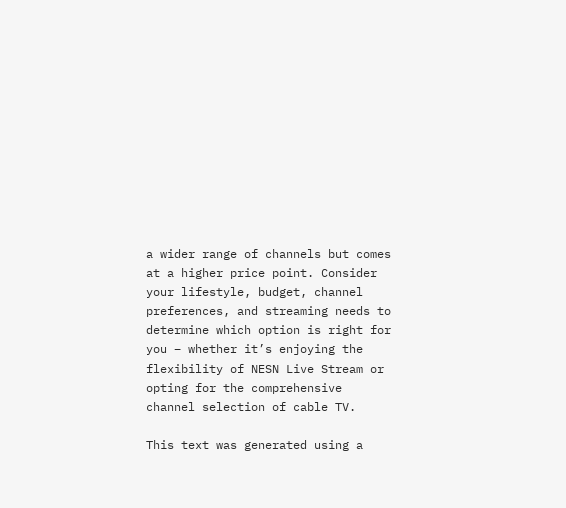a wider range of channels but comes at a higher price point. Consider your lifestyle, budget, channel preferences, and streaming needs to determine which option is right for you – whether it’s enjoying the flexibility of NESN Live Stream or opting for the comprehensive channel selection of cable TV.

This text was generated using a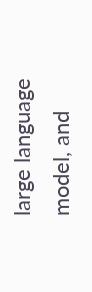large language model, and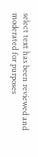select text has been reviewed and moderated for purposes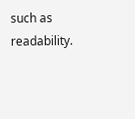such as readability.